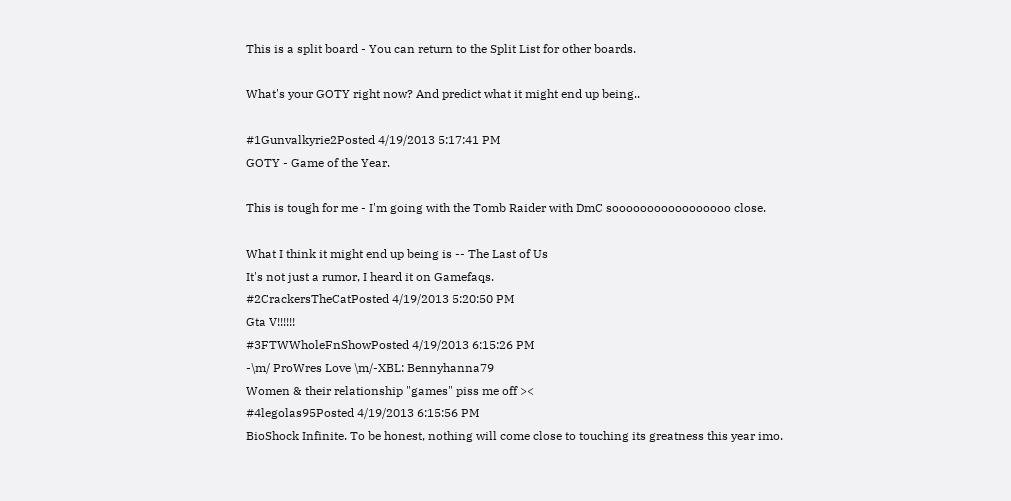This is a split board - You can return to the Split List for other boards.

What's your GOTY right now? And predict what it might end up being..

#1Gunvalkyrie2Posted 4/19/2013 5:17:41 PM
GOTY - Game of the Year.

This is tough for me - I'm going with the Tomb Raider with DmC sooooooooooooooooo close.

What I think it might end up being is -- The Last of Us
It's not just a rumor, I heard it on Gamefaqs.
#2CrackersTheCatPosted 4/19/2013 5:20:50 PM
Gta V!!!!!!
#3FTWWholeFnShowPosted 4/19/2013 6:15:26 PM
-\m/ ProWres Love \m/-XBL: Bennyhanna79
Women & their relationship "games" piss me off ><
#4legolas95Posted 4/19/2013 6:15:56 PM
BioShock Infinite. To be honest, nothing will come close to touching its greatness this year imo.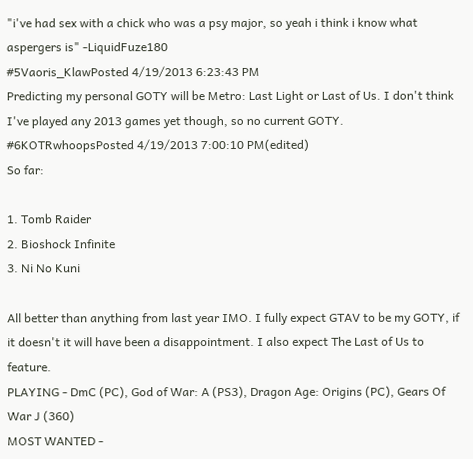"i've had sex with a chick who was a psy major, so yeah i think i know what aspergers is" -LiquidFuze180
#5Vaoris_KlawPosted 4/19/2013 6:23:43 PM
Predicting my personal GOTY will be Metro: Last Light or Last of Us. I don't think I've played any 2013 games yet though, so no current GOTY.
#6KOTRwhoopsPosted 4/19/2013 7:00:10 PM(edited)
So far:

1. Tomb Raider
2. Bioshock Infinite
3. Ni No Kuni

All better than anything from last year IMO. I fully expect GTAV to be my GOTY, if it doesn't it will have been a disappointment. I also expect The Last of Us to feature.
PLAYING - DmC (PC), God of War: A (PS3), Dragon Age: Origins (PC), Gears Of War J (360)
MOST WANTED -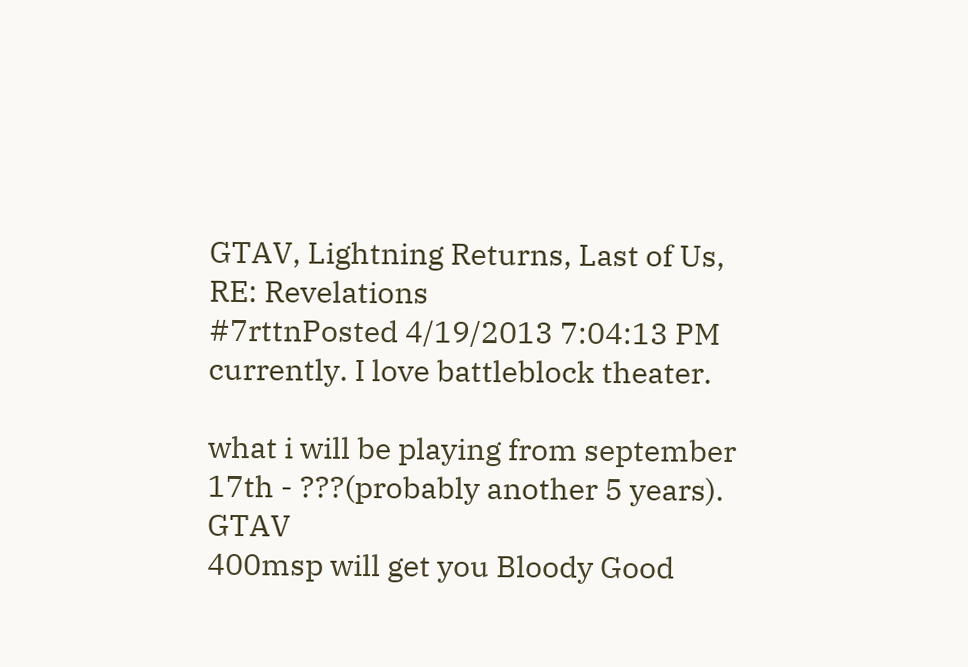GTAV, Lightning Returns, Last of Us, RE: Revelations
#7rttnPosted 4/19/2013 7:04:13 PM
currently. I love battleblock theater.

what i will be playing from september 17th - ???(probably another 5 years). GTAV
400msp will get you Bloody Good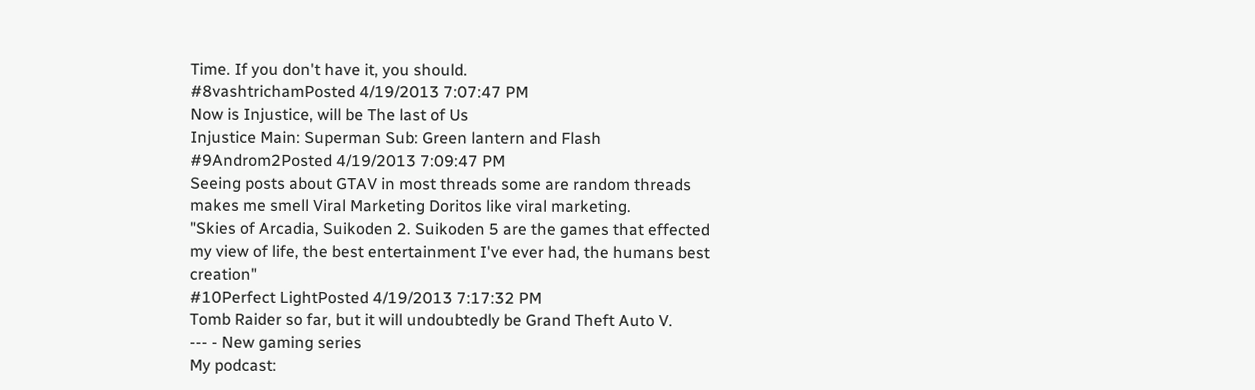Time. If you don't have it, you should.
#8vashtrichamPosted 4/19/2013 7:07:47 PM
Now is Injustice, will be The last of Us
Injustice Main: Superman Sub: Green lantern and Flash
#9Androm2Posted 4/19/2013 7:09:47 PM
Seeing posts about GTAV in most threads some are random threads makes me smell Viral Marketing Doritos like viral marketing.
"Skies of Arcadia, Suikoden 2. Suikoden 5 are the games that effected my view of life, the best entertainment I've ever had, the humans best creation"
#10Perfect LightPosted 4/19/2013 7:17:32 PM
Tomb Raider so far, but it will undoubtedly be Grand Theft Auto V.
--- - New gaming series
My podcast: